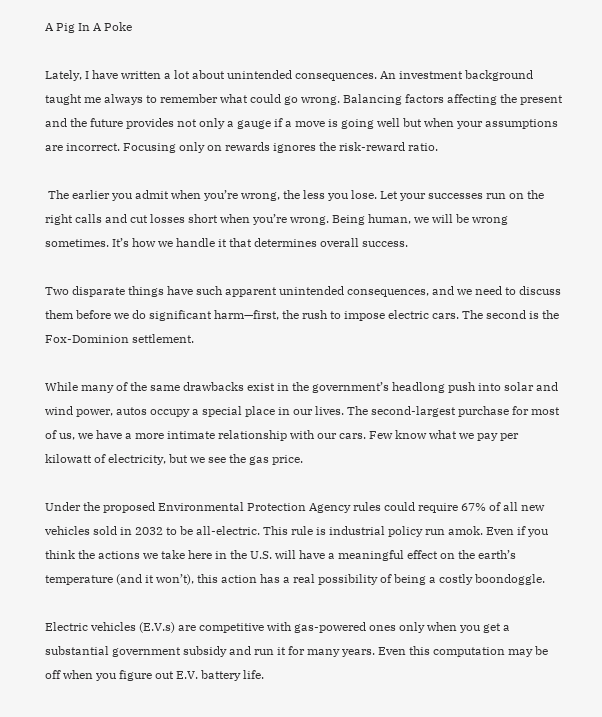A Pig In A Poke

Lately, I have written a lot about unintended consequences. An investment background taught me always to remember what could go wrong. Balancing factors affecting the present and the future provides not only a gauge if a move is going well but when your assumptions are incorrect. Focusing only on rewards ignores the risk-reward ratio.

 The earlier you admit when you’re wrong, the less you lose. Let your successes run on the right calls and cut losses short when you’re wrong. Being human, we will be wrong sometimes. It’s how we handle it that determines overall success.

Two disparate things have such apparent unintended consequences, and we need to discuss them before we do significant harm—first, the rush to impose electric cars. The second is the Fox-Dominion settlement.

While many of the same drawbacks exist in the government’s headlong push into solar and wind power, autos occupy a special place in our lives. The second-largest purchase for most of us, we have a more intimate relationship with our cars. Few know what we pay per kilowatt of electricity, but we see the gas price.

Under the proposed Environmental Protection Agency rules could require 67% of all new vehicles sold in 2032 to be all-electric. This rule is industrial policy run amok. Even if you think the actions we take here in the U.S. will have a meaningful effect on the earth’s temperature (and it won’t), this action has a real possibility of being a costly boondoggle.

Electric vehicles (E.V.s) are competitive with gas-powered ones only when you get a substantial government subsidy and run it for many years. Even this computation may be off when you figure out E.V. battery life.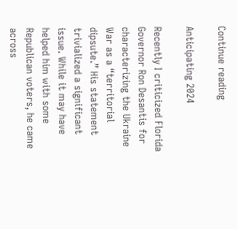Continue reading

Anticipating 2024

Recently I criticized Florida Governor Ron Desantis for characterizing the Ukraine War as a “territorial dipsute.” His statement trivialized a significant issue. While it may have helped him with some Republican voters, he came across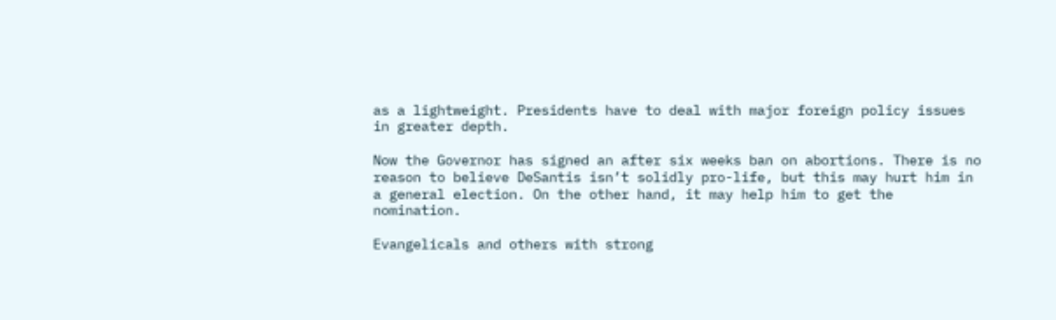as a lightweight. Presidents have to deal with major foreign policy issues in greater depth.

Now the Governor has signed an after six weeks ban on abortions. There is no reason to believe DeSantis isn’t solidly pro-life, but this may hurt him in a general election. On the other hand, it may help him to get the nomination.

Evangelicals and others with strong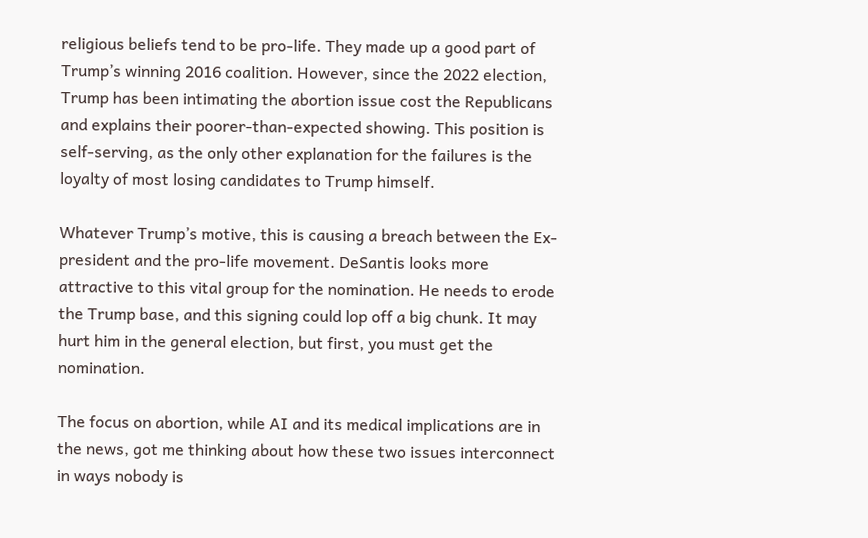religious beliefs tend to be pro-life. They made up a good part of Trump’s winning 2016 coalition. However, since the 2022 election, Trump has been intimating the abortion issue cost the Republicans and explains their poorer-than-expected showing. This position is self-serving, as the only other explanation for the failures is the loyalty of most losing candidates to Trump himself.

Whatever Trump’s motive, this is causing a breach between the Ex-president and the pro-life movement. DeSantis looks more attractive to this vital group for the nomination. He needs to erode the Trump base, and this signing could lop off a big chunk. It may hurt him in the general election, but first, you must get the nomination.

The focus on abortion, while AI and its medical implications are in the news, got me thinking about how these two issues interconnect in ways nobody is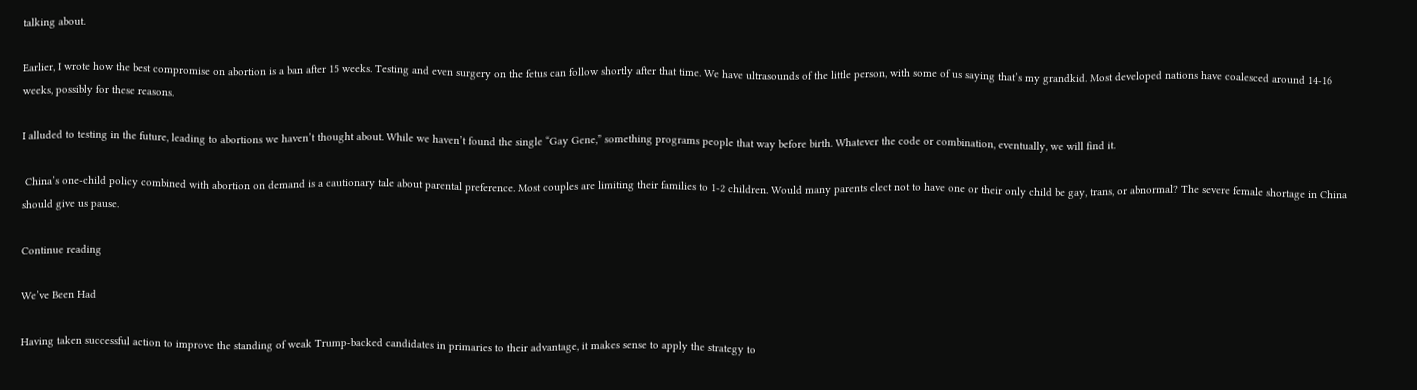talking about.

Earlier, I wrote how the best compromise on abortion is a ban after 15 weeks. Testing and even surgery on the fetus can follow shortly after that time. We have ultrasounds of the little person, with some of us saying that’s my grandkid. Most developed nations have coalesced around 14-16 weeks, possibly for these reasons.

I alluded to testing in the future, leading to abortions we haven’t thought about. While we haven’t found the single “Gay Gene,” something programs people that way before birth. Whatever the code or combination, eventually, we will find it.

 China’s one-child policy combined with abortion on demand is a cautionary tale about parental preference. Most couples are limiting their families to 1-2 children. Would many parents elect not to have one or their only child be gay, trans, or abnormal? The severe female shortage in China should give us pause.

Continue reading

We’ve Been Had

Having taken successful action to improve the standing of weak Trump-backed candidates in primaries to their advantage, it makes sense to apply the strategy to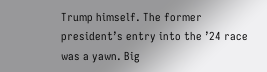Trump himself. The former president’s entry into the ’24 race was a yawn. Big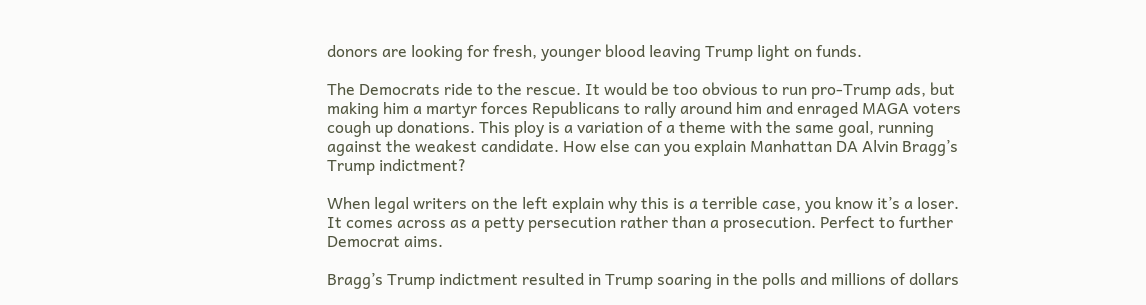donors are looking for fresh, younger blood leaving Trump light on funds.

The Democrats ride to the rescue. It would be too obvious to run pro-Trump ads, but making him a martyr forces Republicans to rally around him and enraged MAGA voters cough up donations. This ploy is a variation of a theme with the same goal, running against the weakest candidate. How else can you explain Manhattan DA Alvin Bragg’s Trump indictment?

When legal writers on the left explain why this is a terrible case, you know it’s a loser. It comes across as a petty persecution rather than a prosecution. Perfect to further Democrat aims.

Bragg’s Trump indictment resulted in Trump soaring in the polls and millions of dollars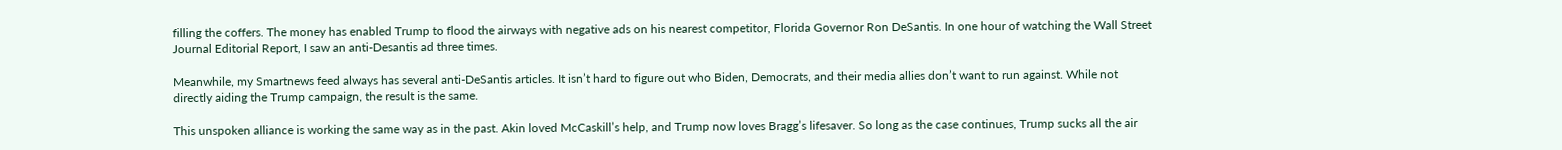filling the coffers. The money has enabled Trump to flood the airways with negative ads on his nearest competitor, Florida Governor Ron DeSantis. In one hour of watching the Wall Street Journal Editorial Report, I saw an anti-Desantis ad three times.

Meanwhile, my Smartnews feed always has several anti-DeSantis articles. It isn’t hard to figure out who Biden, Democrats, and their media allies don’t want to run against. While not directly aiding the Trump campaign, the result is the same.

This unspoken alliance is working the same way as in the past. Akin loved McCaskill’s help, and Trump now loves Bragg’s lifesaver. So long as the case continues, Trump sucks all the air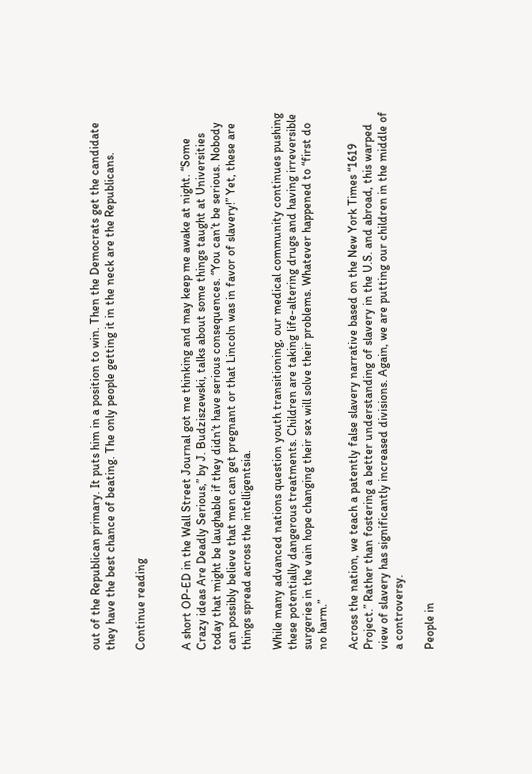out of the Republican primary. It puts him in a position to win. Then the Democrats get the candidate they have the best chance of beating. The only people getting it in the neck are the Republicans.

Continue reading


A short OP-ED in the Wall Street Journal got me thinking and may keep me awake at night. “Some Crazy ideas Are Deadly Serious,” by J. Budziszewski, talks about some things taught at Universities today that might be laughable if they didn’t have serious consequences. “You can’t be serious. Nobody can possibly believe that men can get pregnant or that Lincoln was in favor of slavery!” Yet, these are things spread across the intelligentsia.

While many advanced nations question youth transitioning, our medical community continues pushing these potentially dangerous treatments. Children are taking life-altering drugs and having irreversible surgeries in the vain hope changing their sex will solve their problems. Whatever happened to “first do no harm.”

Across the nation, we teach a patently false slavery narrative based on the New York Times “1619 Project.” Rather than fostering a better understanding of slavery in the U.S. and abroad, this warped view of slavery has significantly increased divisions. Again, we are putting our children in the middle of a controversy.

People in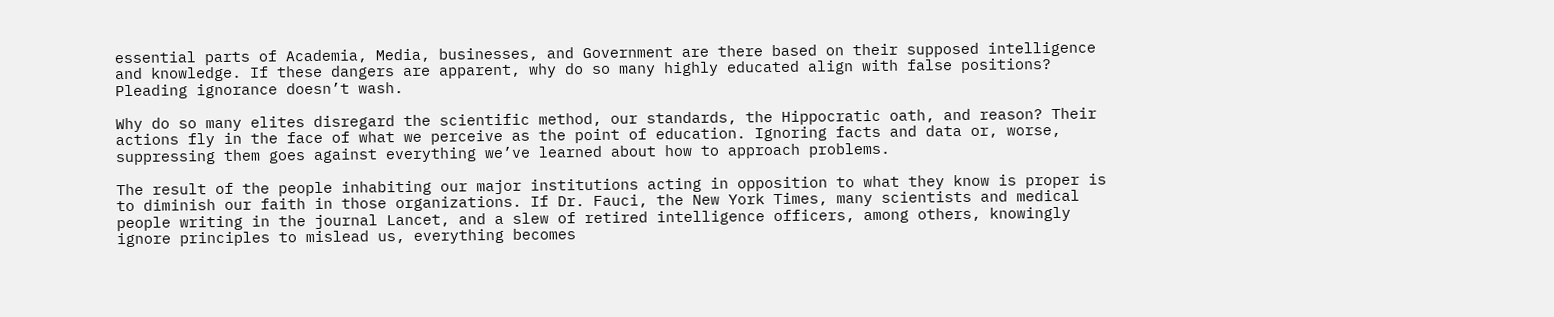essential parts of Academia, Media, businesses, and Government are there based on their supposed intelligence and knowledge. If these dangers are apparent, why do so many highly educated align with false positions? Pleading ignorance doesn’t wash.

Why do so many elites disregard the scientific method, our standards, the Hippocratic oath, and reason? Their actions fly in the face of what we perceive as the point of education. Ignoring facts and data or, worse, suppressing them goes against everything we’ve learned about how to approach problems.

The result of the people inhabiting our major institutions acting in opposition to what they know is proper is to diminish our faith in those organizations. If Dr. Fauci, the New York Times, many scientists and medical people writing in the journal Lancet, and a slew of retired intelligence officers, among others, knowingly ignore principles to mislead us, everything becomes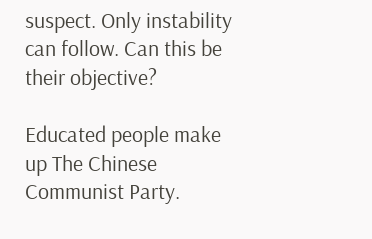suspect. Only instability can follow. Can this be their objective?

Educated people make up The Chinese Communist Party.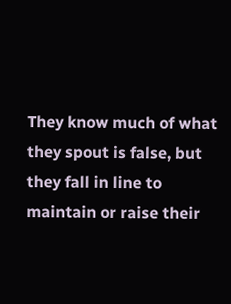They know much of what they spout is false, but they fall in line to maintain or raise their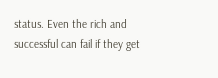status. Even the rich and successful can fail if they get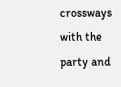crossways with the party and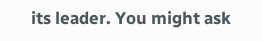its leader. You might ask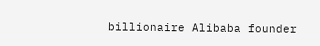billionaire Alibaba founder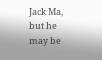Jack Ma, but he may be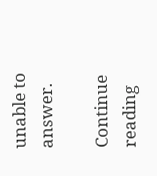unable to answer.

Continue reading